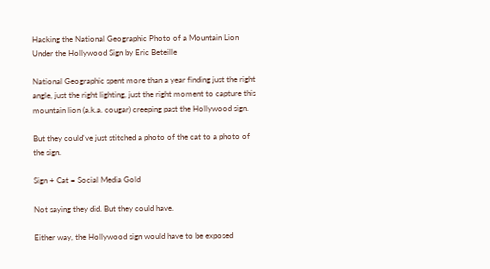Hacking the National Geographic Photo of a Mountain Lion Under the Hollywood Sign by Eric Beteille

National Geographic spent more than a year finding just the right angle, just the right lighting, just the right moment to capture this mountain lion (a.k.a. cougar) creeping past the Hollywood sign.

But they could've just stitched a photo of the cat to a photo of the sign.

Sign + Cat = Social Media Gold

Not saying they did. But they could have.

Either way, the Hollywood sign would have to be exposed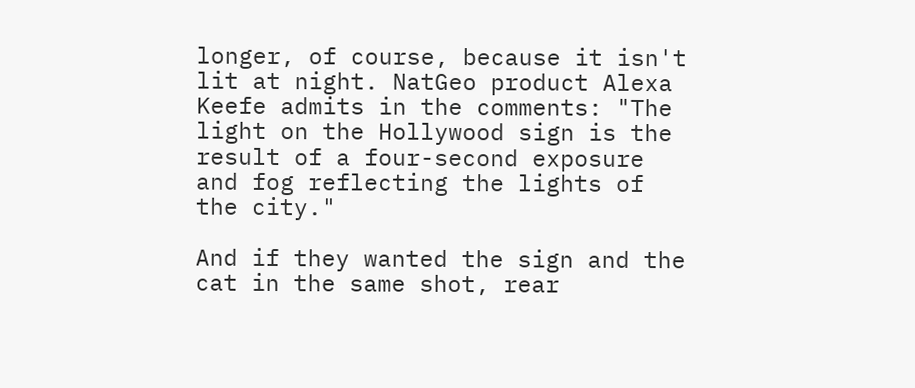longer, of course, because it isn't lit at night. NatGeo product Alexa Keefe admits in the comments: "The light on the Hollywood sign is the result of a four-second exposure and fog reflecting the lights of the city."

And if they wanted the sign and the cat in the same shot, rear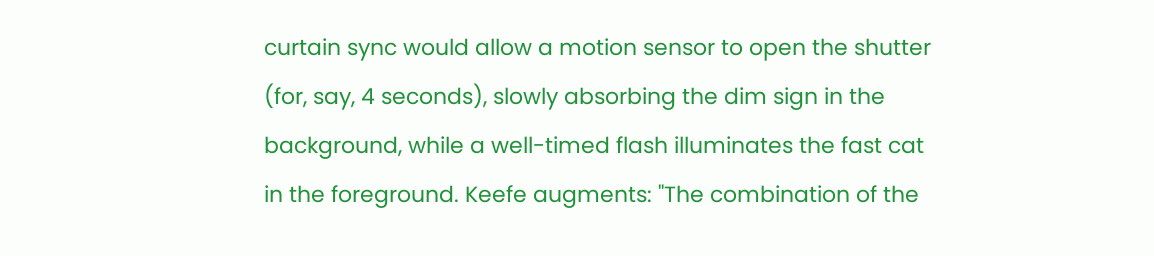curtain sync would allow a motion sensor to open the shutter (for, say, 4 seconds), slowly absorbing the dim sign in the background, while a well-timed flash illuminates the fast cat in the foreground. Keefe augments: "The combination of the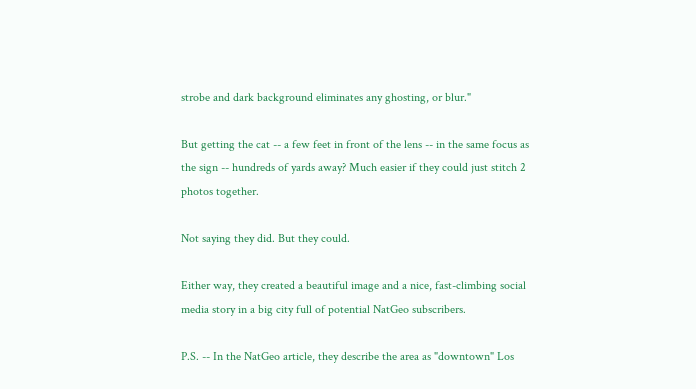strobe and dark background eliminates any ghosting, or blur."

But getting the cat -- a few feet in front of the lens -- in the same focus as the sign -- hundreds of yards away? Much easier if they could just stitch 2 photos together.

Not saying they did. But they could.

Either way, they created a beautiful image and a nice, fast-climbing social media story in a big city full of potential NatGeo subscribers.

P.S. -- In the NatGeo article, they describe the area as "downtown" Los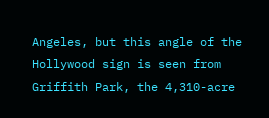Angeles, but this angle of the Hollywood sign is seen from Griffith Park, the 4,310-acre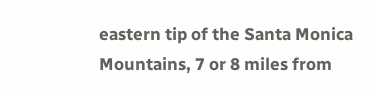eastern tip of the Santa Monica Mountains, 7 or 8 miles from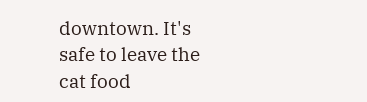downtown. It's safe to leave the cat food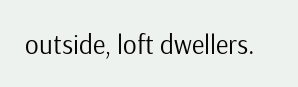outside, loft dwellers.